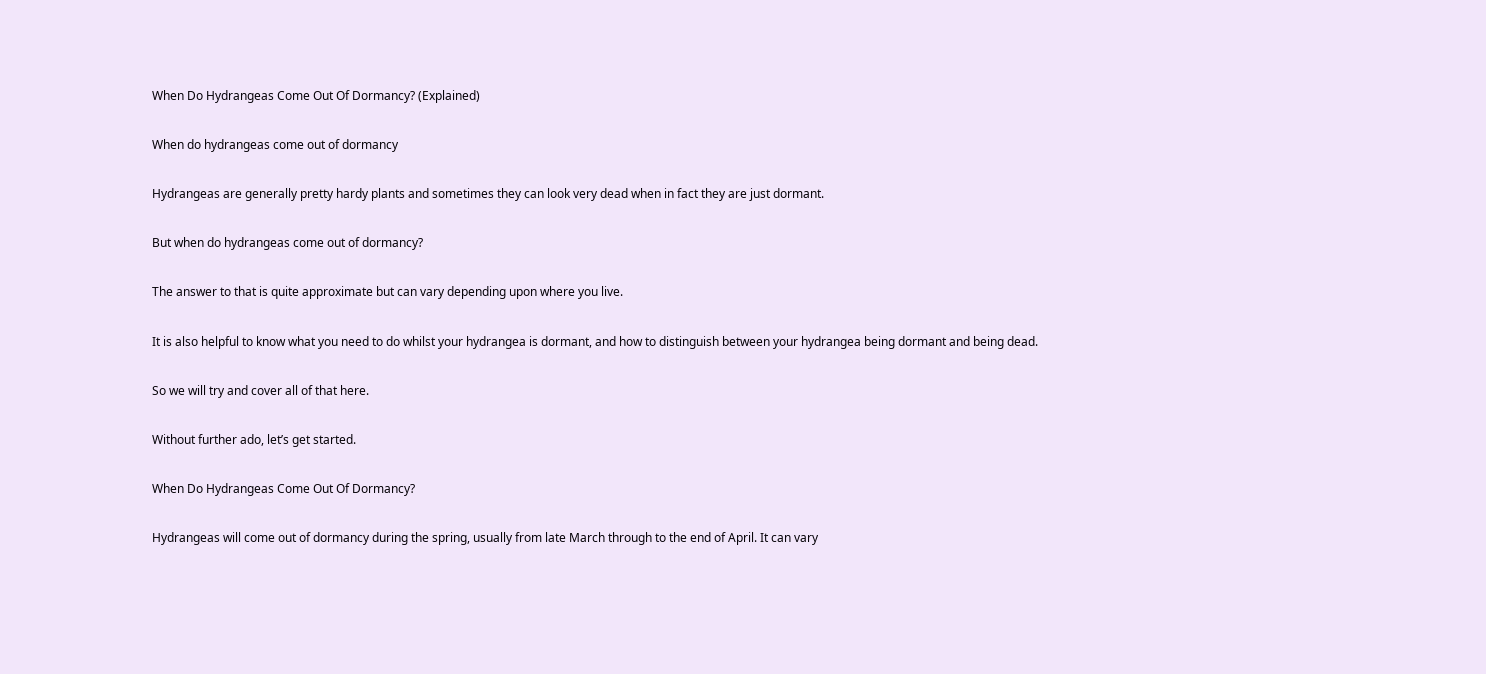When Do Hydrangeas Come Out Of Dormancy? (Explained)

When do hydrangeas come out of dormancy

Hydrangeas are generally pretty hardy plants and sometimes they can look very dead when in fact they are just dormant.

But when do hydrangeas come out of dormancy?

The answer to that is quite approximate but can vary depending upon where you live.

It is also helpful to know what you need to do whilst your hydrangea is dormant, and how to distinguish between your hydrangea being dormant and being dead.

So we will try and cover all of that here.

Without further ado, let’s get started.

When Do Hydrangeas Come Out Of Dormancy?

Hydrangeas will come out of dormancy during the spring, usually from late March through to the end of April. It can vary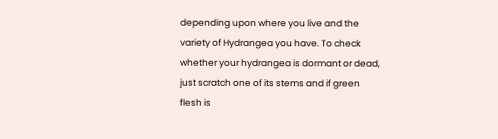depending upon where you live and the variety of Hydrangea you have. To check whether your hydrangea is dormant or dead, just scratch one of its stems and if green flesh is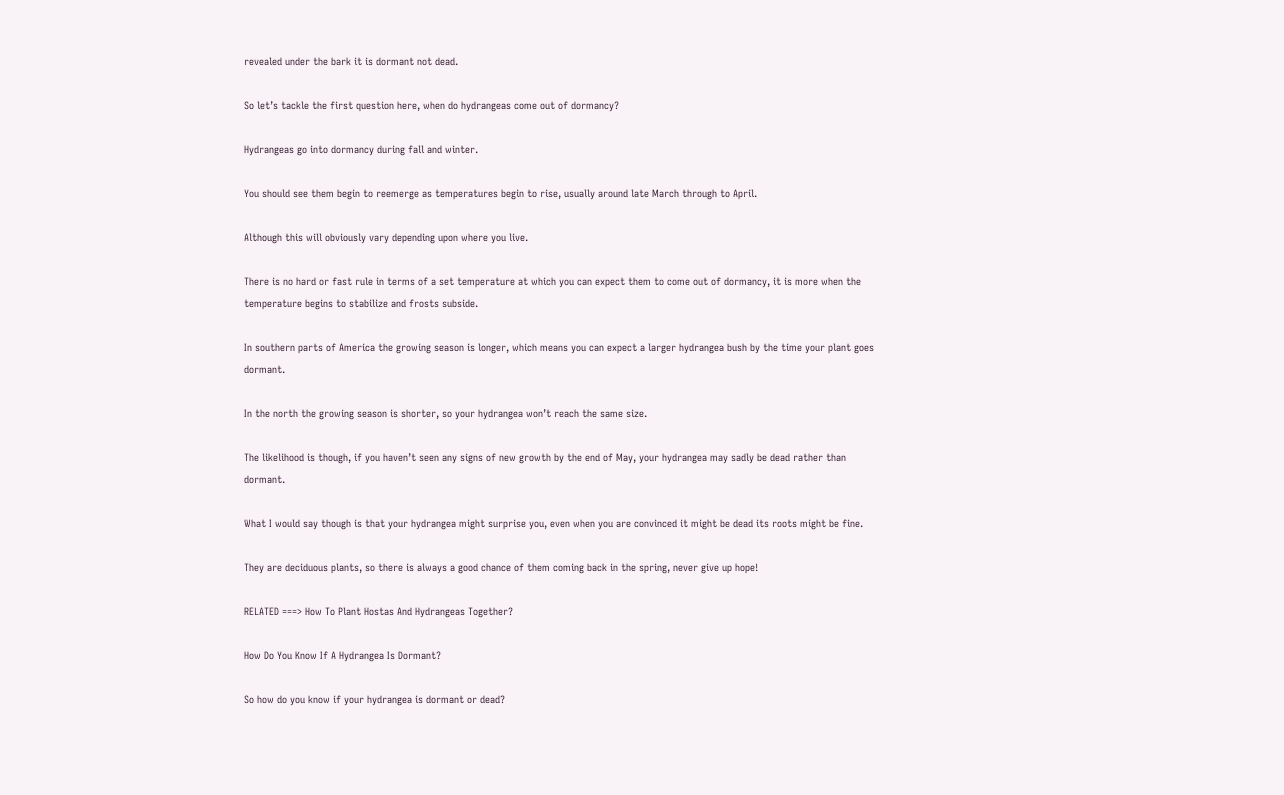revealed under the bark it is dormant not dead.

So let’s tackle the first question here, when do hydrangeas come out of dormancy?

Hydrangeas go into dormancy during fall and winter.

You should see them begin to reemerge as temperatures begin to rise, usually around late March through to April.

Although this will obviously vary depending upon where you live.

There is no hard or fast rule in terms of a set temperature at which you can expect them to come out of dormancy, it is more when the temperature begins to stabilize and frosts subside.

In southern parts of America the growing season is longer, which means you can expect a larger hydrangea bush by the time your plant goes dormant.

In the north the growing season is shorter, so your hydrangea won’t reach the same size.

The likelihood is though, if you haven’t seen any signs of new growth by the end of May, your hydrangea may sadly be dead rather than dormant.

What I would say though is that your hydrangea might surprise you, even when you are convinced it might be dead its roots might be fine.

They are deciduous plants, so there is always a good chance of them coming back in the spring, never give up hope!

RELATED ===> How To Plant Hostas And Hydrangeas Together?

How Do You Know If A Hydrangea Is Dormant?

So how do you know if your hydrangea is dormant or dead?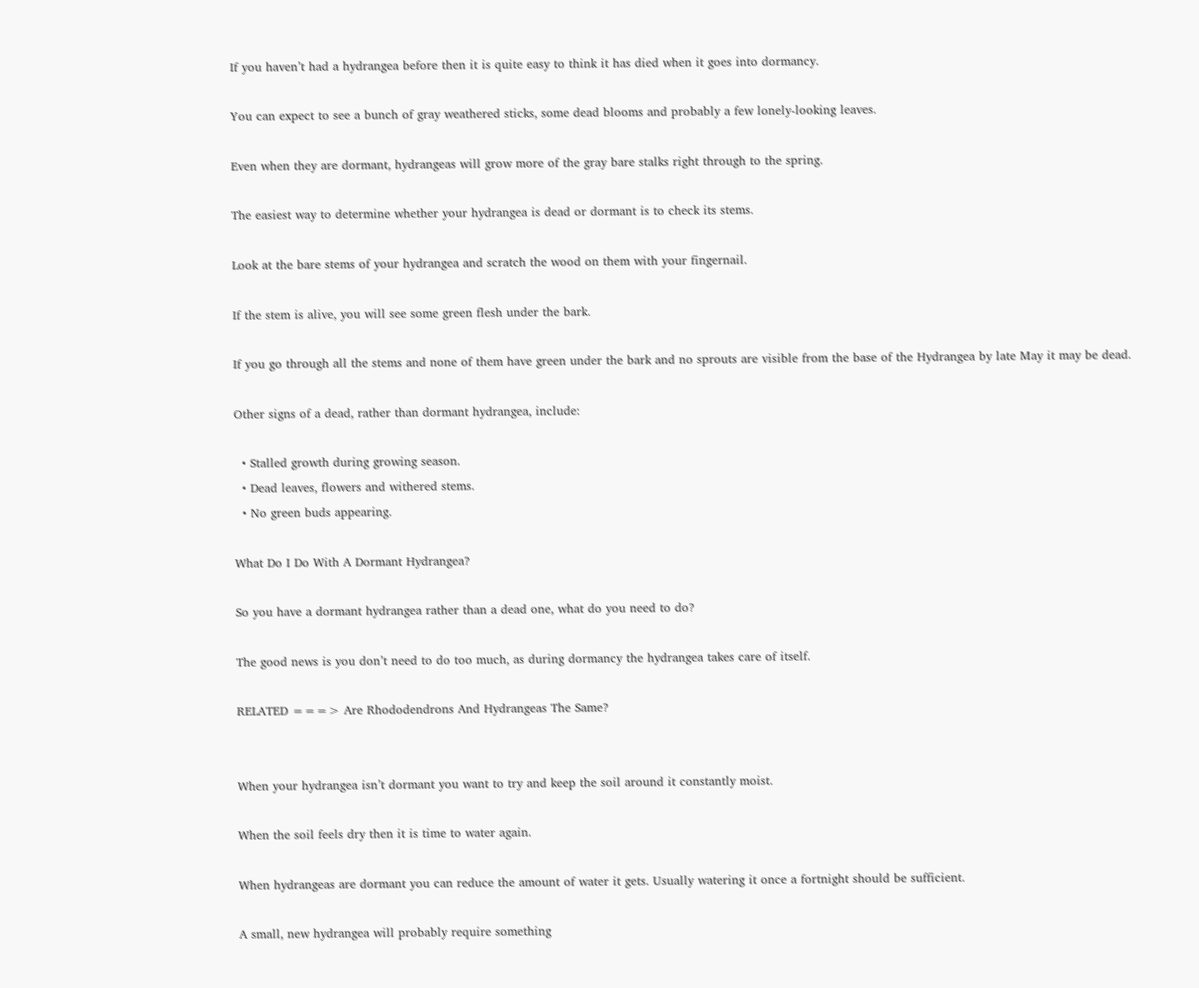If you haven’t had a hydrangea before then it is quite easy to think it has died when it goes into dormancy.

You can expect to see a bunch of gray weathered sticks, some dead blooms and probably a few lonely-looking leaves.

Even when they are dormant, hydrangeas will grow more of the gray bare stalks right through to the spring.

The easiest way to determine whether your hydrangea is dead or dormant is to check its stems.

Look at the bare stems of your hydrangea and scratch the wood on them with your fingernail.

If the stem is alive, you will see some green flesh under the bark.

If you go through all the stems and none of them have green under the bark and no sprouts are visible from the base of the Hydrangea by late May it may be dead.

Other signs of a dead, rather than dormant hydrangea, include:

  • Stalled growth during growing season.
  • Dead leaves, flowers and withered stems.
  • No green buds appearing.

What Do I Do With A Dormant Hydrangea?

So you have a dormant hydrangea rather than a dead one, what do you need to do?

The good news is you don’t need to do too much, as during dormancy the hydrangea takes care of itself.

RELATED ===> Are Rhododendrons And Hydrangeas The Same?


When your hydrangea isn’t dormant you want to try and keep the soil around it constantly moist.

When the soil feels dry then it is time to water again.

When hydrangeas are dormant you can reduce the amount of water it gets. Usually watering it once a fortnight should be sufficient.

A small, new hydrangea will probably require something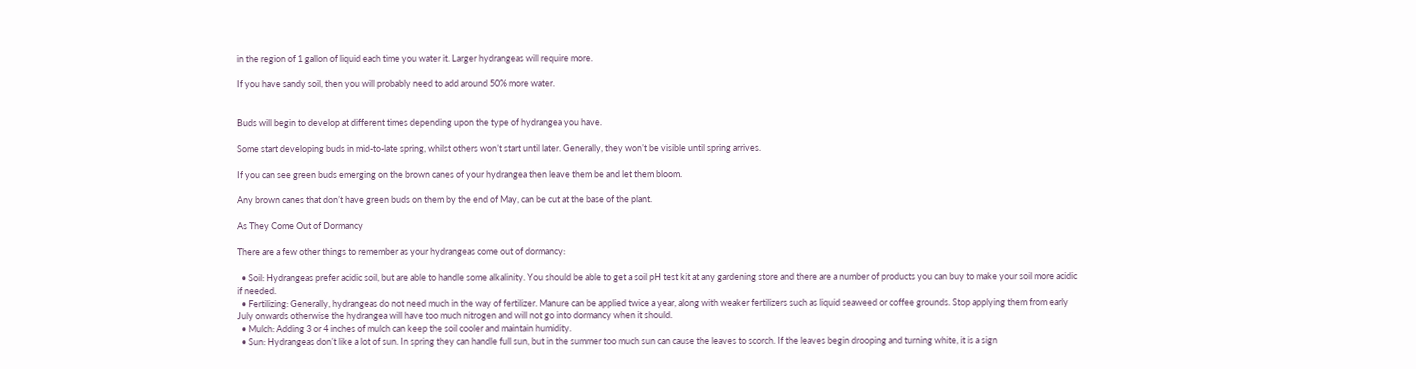in the region of 1 gallon of liquid each time you water it. Larger hydrangeas will require more.

If you have sandy soil, then you will probably need to add around 50% more water.


Buds will begin to develop at different times depending upon the type of hydrangea you have.

Some start developing buds in mid-to-late spring, whilst others won’t start until later. Generally, they won’t be visible until spring arrives.

If you can see green buds emerging on the brown canes of your hydrangea then leave them be and let them bloom.

Any brown canes that don’t have green buds on them by the end of May, can be cut at the base of the plant.

As They Come Out of Dormancy

There are a few other things to remember as your hydrangeas come out of dormancy:

  • Soil: Hydrangeas prefer acidic soil, but are able to handle some alkalinity. You should be able to get a soil pH test kit at any gardening store and there are a number of products you can buy to make your soil more acidic if needed.
  • Fertilizing: Generally, hydrangeas do not need much in the way of fertilizer. Manure can be applied twice a year, along with weaker fertilizers such as liquid seaweed or coffee grounds. Stop applying them from early July onwards otherwise the hydrangea will have too much nitrogen and will not go into dormancy when it should.
  • Mulch: Adding 3 or 4 inches of mulch can keep the soil cooler and maintain humidity.
  • Sun: Hydrangeas don’t like a lot of sun. In spring they can handle full sun, but in the summer too much sun can cause the leaves to scorch. If the leaves begin drooping and turning white, it is a sign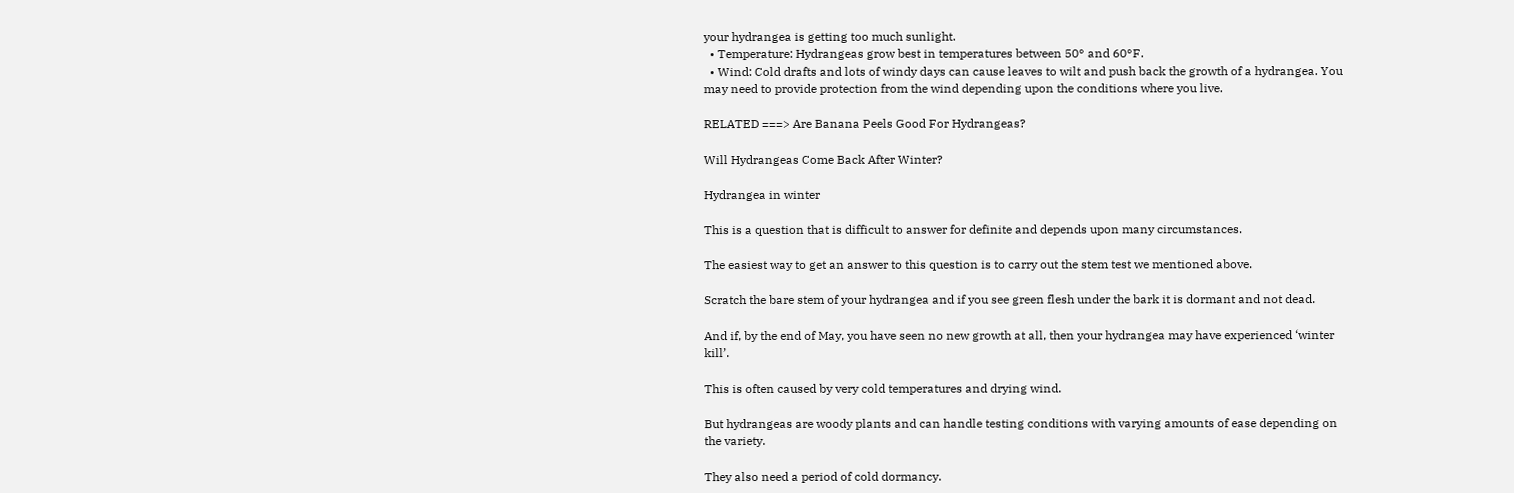your hydrangea is getting too much sunlight.
  • Temperature: Hydrangeas grow best in temperatures between 50° and 60°F.
  • Wind: Cold drafts and lots of windy days can cause leaves to wilt and push back the growth of a hydrangea. You may need to provide protection from the wind depending upon the conditions where you live.

RELATED ===> Are Banana Peels Good For Hydrangeas?

Will Hydrangeas Come Back After Winter?

Hydrangea in winter

This is a question that is difficult to answer for definite and depends upon many circumstances.

The easiest way to get an answer to this question is to carry out the stem test we mentioned above.

Scratch the bare stem of your hydrangea and if you see green flesh under the bark it is dormant and not dead.

And if, by the end of May, you have seen no new growth at all, then your hydrangea may have experienced ‘winter kill’.

This is often caused by very cold temperatures and drying wind.

But hydrangeas are woody plants and can handle testing conditions with varying amounts of ease depending on the variety.

They also need a period of cold dormancy.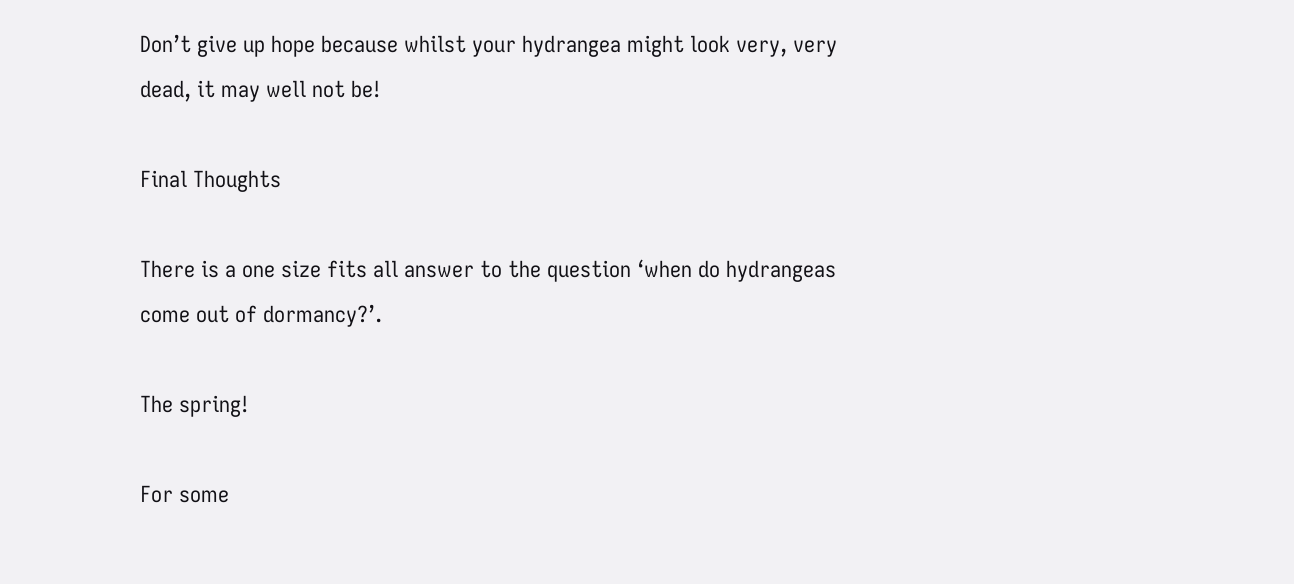Don’t give up hope because whilst your hydrangea might look very, very dead, it may well not be!

Final Thoughts

There is a one size fits all answer to the question ‘when do hydrangeas come out of dormancy?’.

The spring!

For some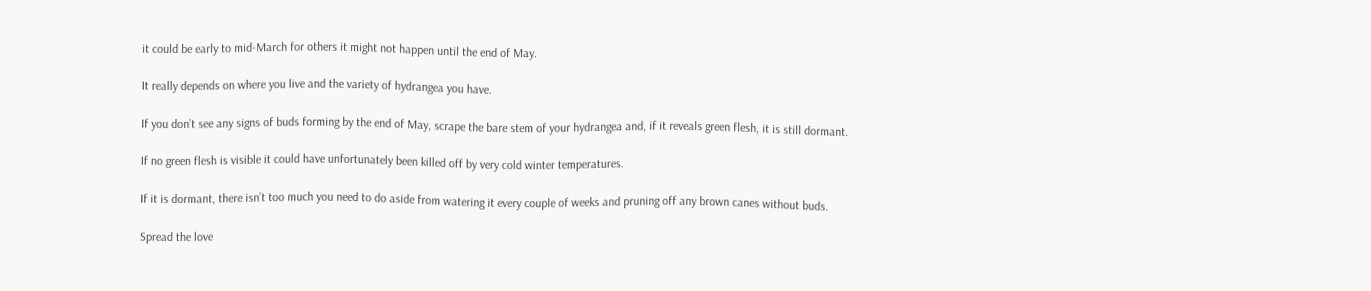it could be early to mid-March for others it might not happen until the end of May.

It really depends on where you live and the variety of hydrangea you have.

If you don’t see any signs of buds forming by the end of May, scrape the bare stem of your hydrangea and, if it reveals green flesh, it is still dormant.

If no green flesh is visible it could have unfortunately been killed off by very cold winter temperatures.

If it is dormant, there isn’t too much you need to do aside from watering it every couple of weeks and pruning off any brown canes without buds.

Spread the love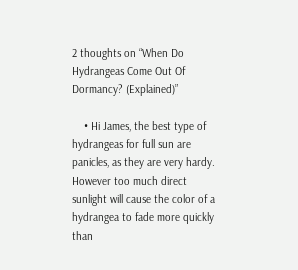2 thoughts on “When Do Hydrangeas Come Out Of Dormancy? (Explained)”

    • Hi James, the best type of hydrangeas for full sun are panicles, as they are very hardy. However too much direct sunlight will cause the color of a hydrangea to fade more quickly than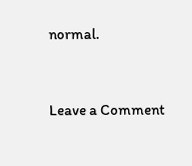normal.


Leave a Comment